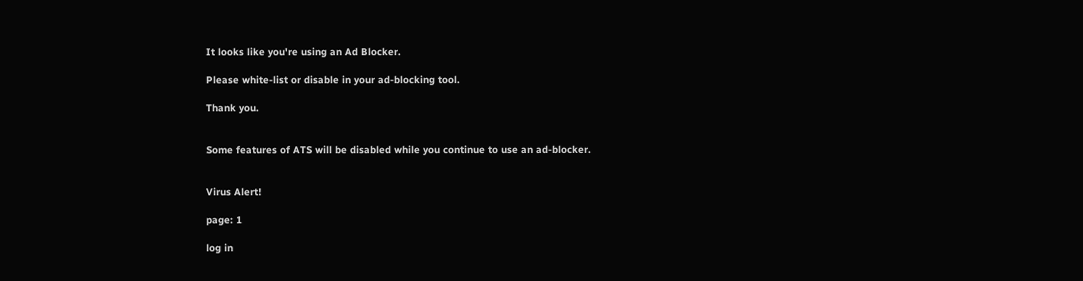It looks like you're using an Ad Blocker.

Please white-list or disable in your ad-blocking tool.

Thank you.


Some features of ATS will be disabled while you continue to use an ad-blocker.


Virus Alert!

page: 1

log in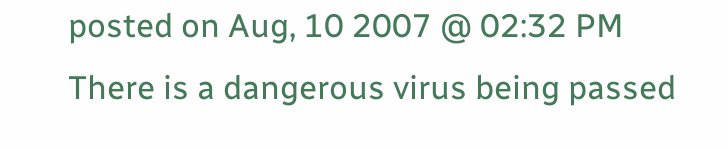posted on Aug, 10 2007 @ 02:32 PM
There is a dangerous virus being passed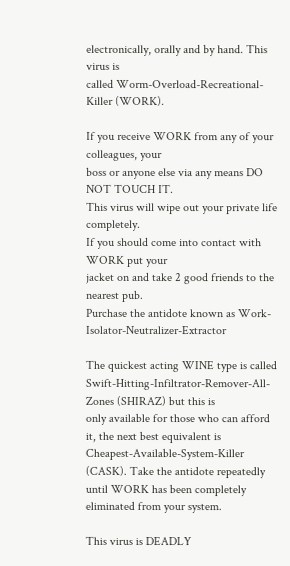electronically, orally and by hand. This virus is
called Worm-Overload-Recreational-Killer (WORK).

If you receive WORK from any of your colleagues, your
boss or anyone else via any means DO NOT TOUCH IT.
This virus will wipe out your private life completely.
If you should come into contact with WORK put your
jacket on and take 2 good friends to the nearest pub.
Purchase the antidote known as Work-Isolator-Neutralizer-Extractor

The quickest acting WINE type is called
Swift-Hitting-Infiltrator-Remover-All-Zones (SHIRAZ) but this is
only available for those who can afford it, the next best equivalent is
Cheapest-Available-System-Killer (CASK). Take the antidote repeatedly
until WORK has been completely eliminated from your system.

This virus is DEADLY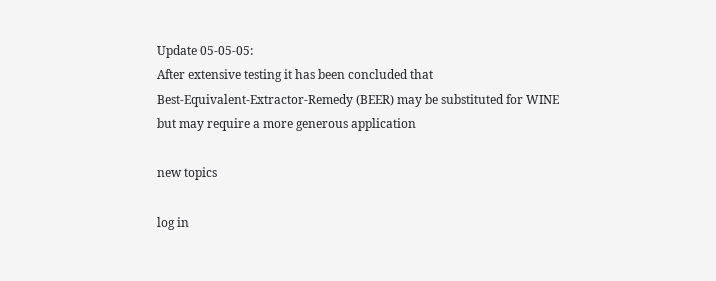Update 05-05-05:
After extensive testing it has been concluded that
Best-Equivalent-Extractor-Remedy (BEER) may be substituted for WINE
but may require a more generous application

new topics

log in